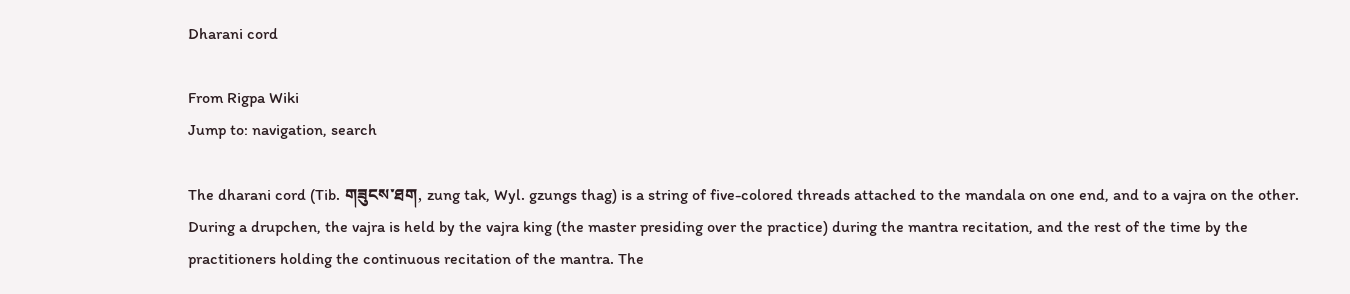Dharani cord

From Rigpa Wiki
Jump to: navigation, search

The dharani cord (Tib. གཟུངས་ཐག, zung tak, Wyl. gzungs thag) is a string of five-colored threads attached to the mandala on one end, and to a vajra on the other. During a drupchen, the vajra is held by the vajra king (the master presiding over the practice) during the mantra recitation, and the rest of the time by the practitioners holding the continuous recitation of the mantra. The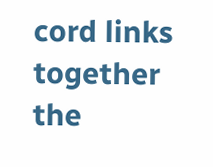cord links together the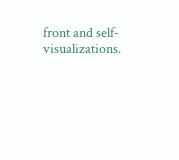front and self-visualizations.